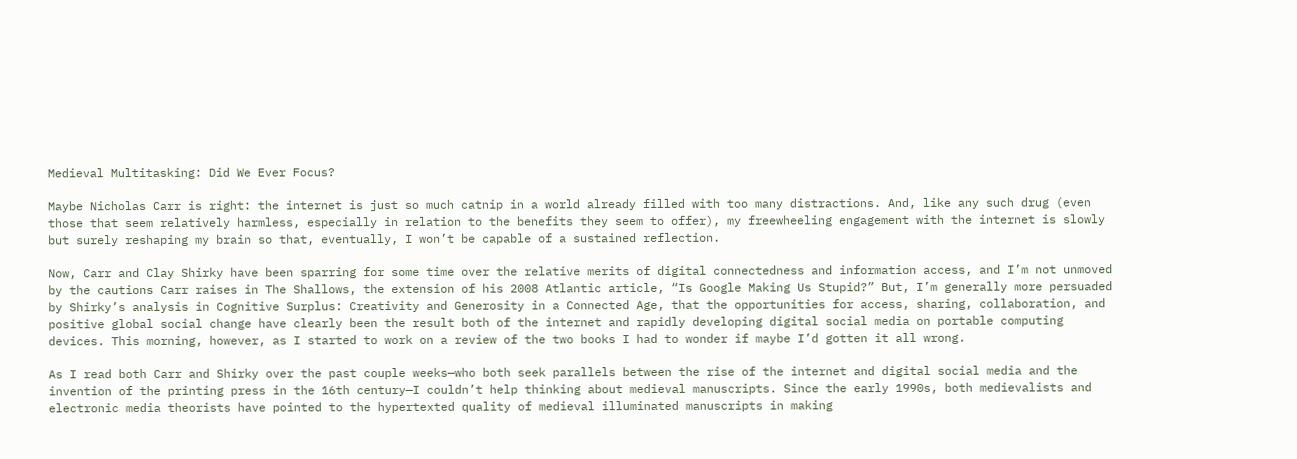Medieval Multitasking: Did We Ever Focus?

Maybe Nicholas Carr is right: the internet is just so much catnip in a world already filled with too many distractions. And, like any such drug (even those that seem relatively harmless, especially in relation to the benefits they seem to offer), my freewheeling engagement with the internet is slowly but surely reshaping my brain so that, eventually, I won’t be capable of a sustained reflection.

Now, Carr and Clay Shirky have been sparring for some time over the relative merits of digital connectedness and information access, and I’m not unmoved by the cautions Carr raises in The Shallows, the extension of his 2008 Atlantic article, “Is Google Making Us Stupid?” But, I’m generally more persuaded by Shirky’s analysis in Cognitive Surplus: Creativity and Generosity in a Connected Age, that the opportunities for access, sharing, collaboration, and positive global social change have clearly been the result both of the internet and rapidly developing digital social media on portable computing devices. This morning, however, as I started to work on a review of the two books I had to wonder if maybe I’d gotten it all wrong.

As I read both Carr and Shirky over the past couple weeks—who both seek parallels between the rise of the internet and digital social media and the invention of the printing press in the 16th century—I couldn’t help thinking about medieval manuscripts. Since the early 1990s, both medievalists and electronic media theorists have pointed to the hypertexted quality of medieval illuminated manuscripts in making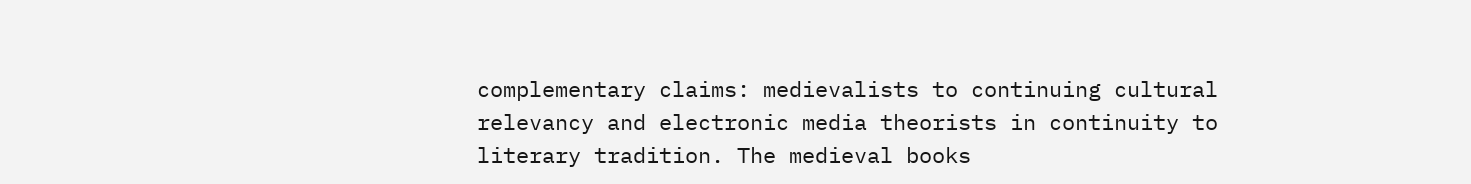complementary claims: medievalists to continuing cultural relevancy and electronic media theorists in continuity to literary tradition. The medieval books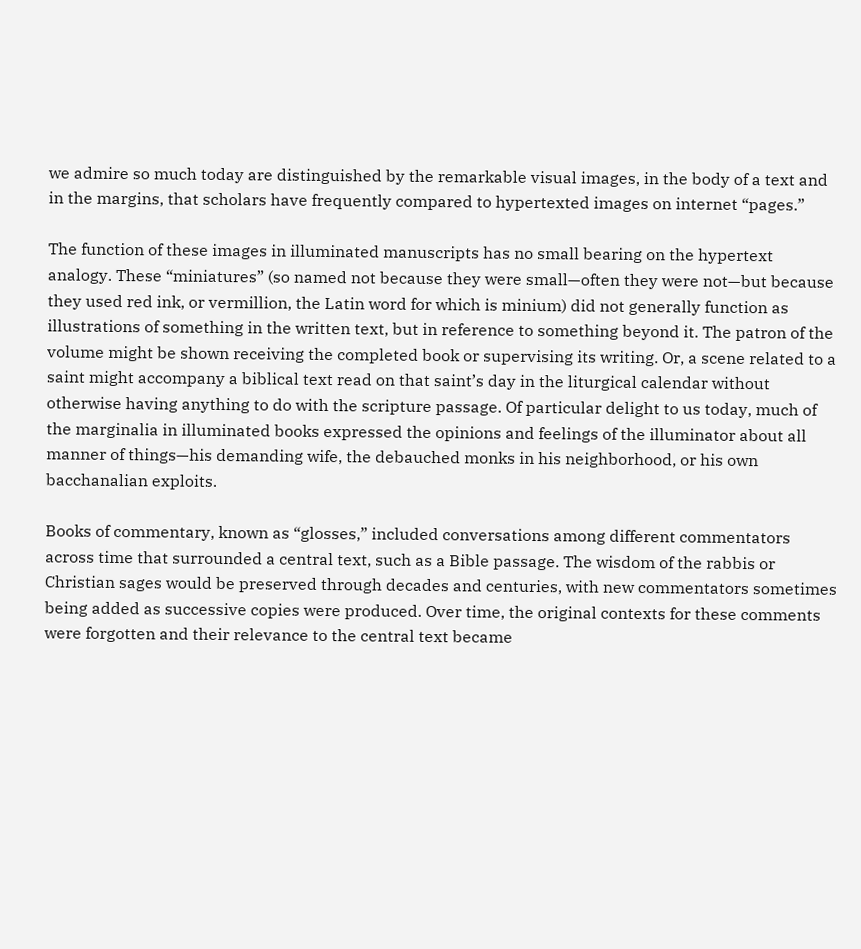we admire so much today are distinguished by the remarkable visual images, in the body of a text and in the margins, that scholars have frequently compared to hypertexted images on internet “pages.”

The function of these images in illuminated manuscripts has no small bearing on the hypertext analogy. These “miniatures” (so named not because they were small—often they were not—but because they used red ink, or vermillion, the Latin word for which is minium) did not generally function as illustrations of something in the written text, but in reference to something beyond it. The patron of the volume might be shown receiving the completed book or supervising its writing. Or, a scene related to a saint might accompany a biblical text read on that saint’s day in the liturgical calendar without otherwise having anything to do with the scripture passage. Of particular delight to us today, much of the marginalia in illuminated books expressed the opinions and feelings of the illuminator about all manner of things—his demanding wife, the debauched monks in his neighborhood, or his own bacchanalian exploits.

Books of commentary, known as “glosses,” included conversations among different commentators across time that surrounded a central text, such as a Bible passage. The wisdom of the rabbis or Christian sages would be preserved through decades and centuries, with new commentators sometimes being added as successive copies were produced. Over time, the original contexts for these comments were forgotten and their relevance to the central text became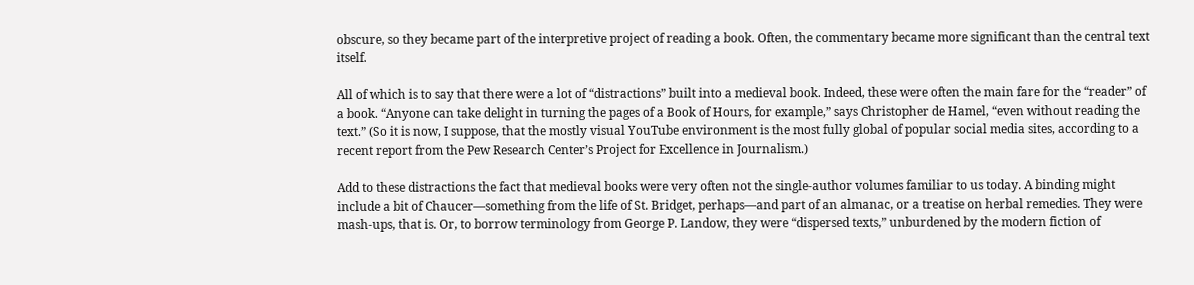obscure, so they became part of the interpretive project of reading a book. Often, the commentary became more significant than the central text itself.

All of which is to say that there were a lot of “distractions” built into a medieval book. Indeed, these were often the main fare for the “reader” of a book. “Anyone can take delight in turning the pages of a Book of Hours, for example,” says Christopher de Hamel, “even without reading the text.” (So it is now, I suppose, that the mostly visual YouTube environment is the most fully global of popular social media sites, according to a recent report from the Pew Research Center’s Project for Excellence in Journalism.)

Add to these distractions the fact that medieval books were very often not the single-author volumes familiar to us today. A binding might include a bit of Chaucer—something from the life of St. Bridget, perhaps—and part of an almanac, or a treatise on herbal remedies. They were mash-ups, that is. Or, to borrow terminology from George P. Landow, they were “dispersed texts,” unburdened by the modern fiction of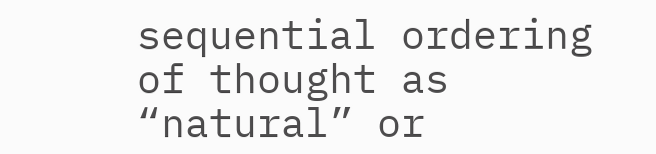sequential ordering of thought as “natural” or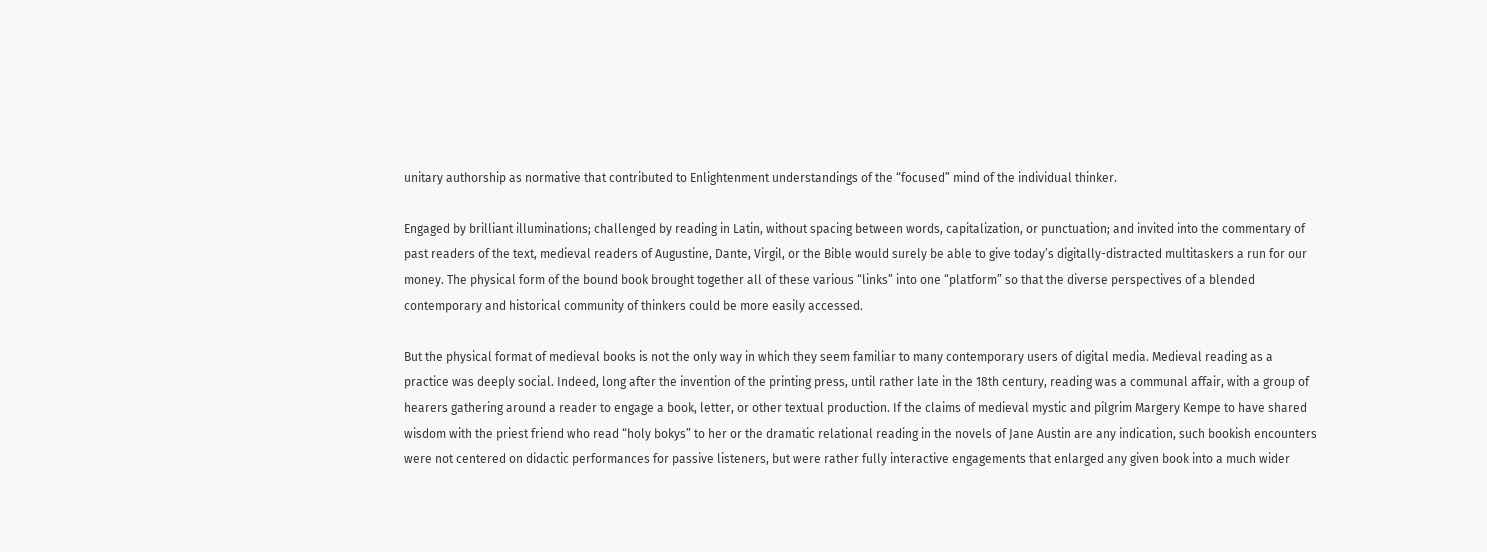unitary authorship as normative that contributed to Enlightenment understandings of the “focused” mind of the individual thinker.

Engaged by brilliant illuminations; challenged by reading in Latin, without spacing between words, capitalization, or punctuation; and invited into the commentary of past readers of the text, medieval readers of Augustine, Dante, Virgil, or the Bible would surely be able to give today’s digitally-distracted multitaskers a run for our money. The physical form of the bound book brought together all of these various “links” into one “platform” so that the diverse perspectives of a blended contemporary and historical community of thinkers could be more easily accessed.

But the physical format of medieval books is not the only way in which they seem familiar to many contemporary users of digital media. Medieval reading as a practice was deeply social. Indeed, long after the invention of the printing press, until rather late in the 18th century, reading was a communal affair, with a group of hearers gathering around a reader to engage a book, letter, or other textual production. If the claims of medieval mystic and pilgrim Margery Kempe to have shared wisdom with the priest friend who read “holy bokys” to her or the dramatic relational reading in the novels of Jane Austin are any indication, such bookish encounters were not centered on didactic performances for passive listeners, but were rather fully interactive engagements that enlarged any given book into a much wider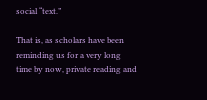social “text.”

That is, as scholars have been reminding us for a very long time by now, private reading and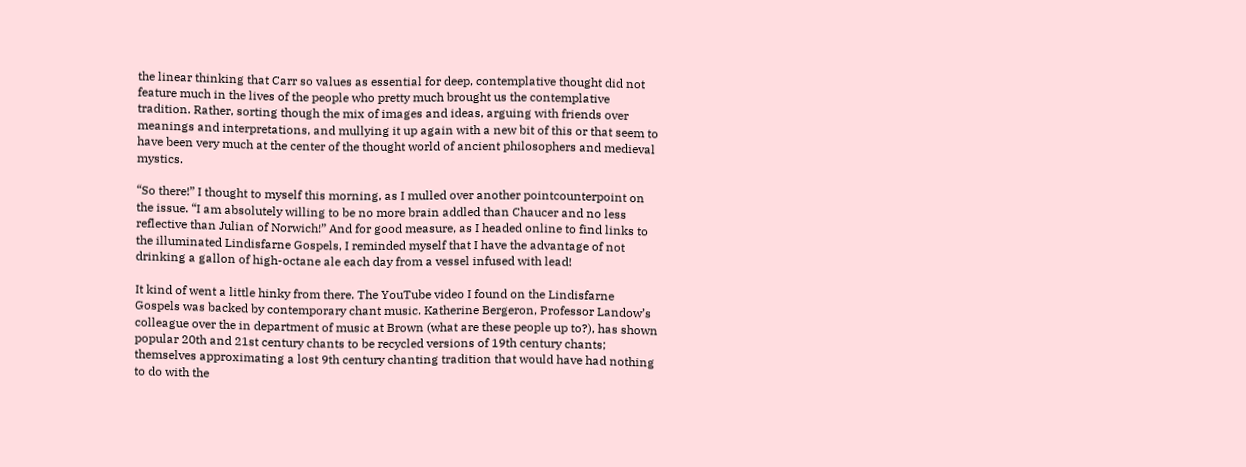the linear thinking that Carr so values as essential for deep, contemplative thought did not feature much in the lives of the people who pretty much brought us the contemplative tradition. Rather, sorting though the mix of images and ideas, arguing with friends over meanings and interpretations, and mullying it up again with a new bit of this or that seem to have been very much at the center of the thought world of ancient philosophers and medieval mystics.

“So there!” I thought to myself this morning, as I mulled over another pointcounterpoint on the issue. “I am absolutely willing to be no more brain addled than Chaucer and no less reflective than Julian of Norwich!” And for good measure, as I headed online to find links to the illuminated Lindisfarne Gospels, I reminded myself that I have the advantage of not drinking a gallon of high-octane ale each day from a vessel infused with lead!

It kind of went a little hinky from there. The YouTube video I found on the Lindisfarne Gospels was backed by contemporary chant music. Katherine Bergeron, Professor Landow’s colleague over the in department of music at Brown (what are these people up to?), has shown popular 20th and 21st century chants to be recycled versions of 19th century chants; themselves approximating a lost 9th century chanting tradition that would have had nothing to do with the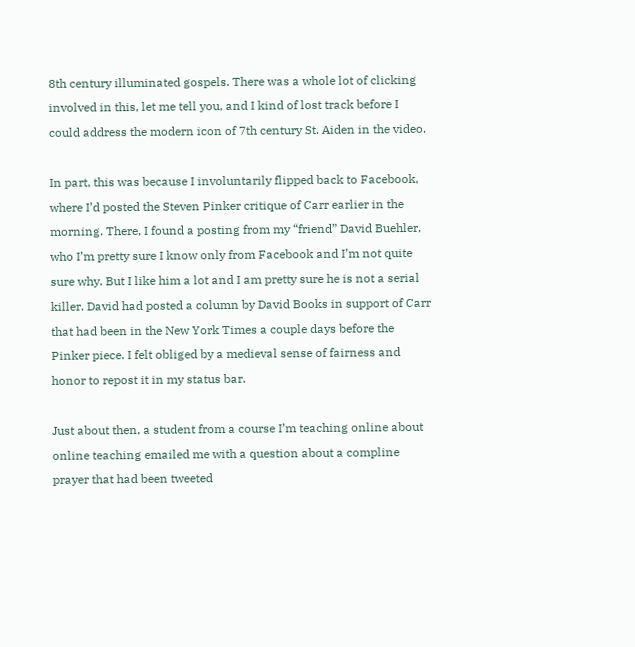8th century illuminated gospels. There was a whole lot of clicking involved in this, let me tell you, and I kind of lost track before I could address the modern icon of 7th century St. Aiden in the video.

In part, this was because I involuntarily flipped back to Facebook, where I’d posted the Steven Pinker critique of Carr earlier in the morning. There, I found a posting from my “friend” David Buehler, who I’m pretty sure I know only from Facebook and I’m not quite sure why. But I like him a lot and I am pretty sure he is not a serial killer. David had posted a column by David Books in support of Carr that had been in the New York Times a couple days before the Pinker piece. I felt obliged by a medieval sense of fairness and honor to repost it in my status bar.

Just about then, a student from a course I’m teaching online about online teaching emailed me with a question about a compline prayer that had been tweeted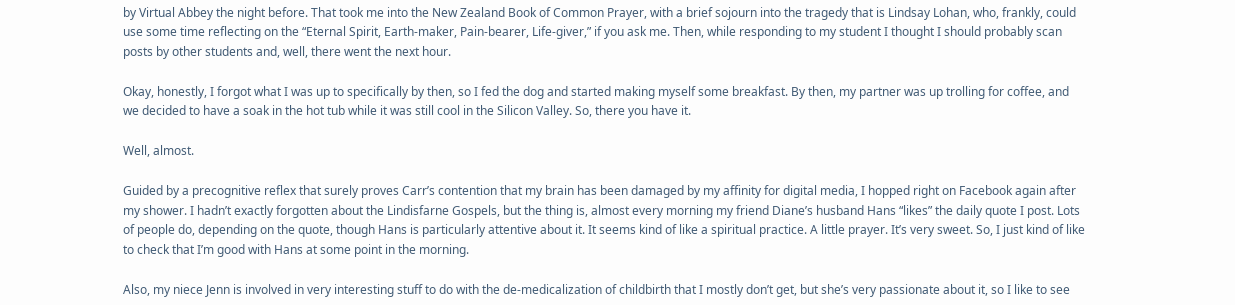by Virtual Abbey the night before. That took me into the New Zealand Book of Common Prayer, with a brief sojourn into the tragedy that is Lindsay Lohan, who, frankly, could use some time reflecting on the “Eternal Spirit, Earth-maker, Pain-bearer, Life-giver,” if you ask me. Then, while responding to my student I thought I should probably scan posts by other students and, well, there went the next hour.

Okay, honestly, I forgot what I was up to specifically by then, so I fed the dog and started making myself some breakfast. By then, my partner was up trolling for coffee, and we decided to have a soak in the hot tub while it was still cool in the Silicon Valley. So, there you have it.

Well, almost.

Guided by a precognitive reflex that surely proves Carr’s contention that my brain has been damaged by my affinity for digital media, I hopped right on Facebook again after my shower. I hadn’t exactly forgotten about the Lindisfarne Gospels, but the thing is, almost every morning my friend Diane’s husband Hans “likes” the daily quote I post. Lots of people do, depending on the quote, though Hans is particularly attentive about it. It seems kind of like a spiritual practice. A little prayer. It’s very sweet. So, I just kind of like to check that I’m good with Hans at some point in the morning.

Also, my niece Jenn is involved in very interesting stuff to do with the de-medicalization of childbirth that I mostly don’t get, but she’s very passionate about it, so I like to see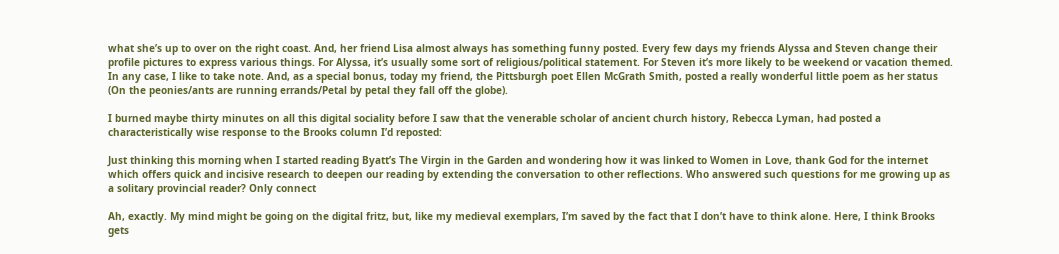what she’s up to over on the right coast. And, her friend Lisa almost always has something funny posted. Every few days my friends Alyssa and Steven change their profile pictures to express various things. For Alyssa, it’s usually some sort of religious/political statement. For Steven it’s more likely to be weekend or vacation themed. In any case, I like to take note. And, as a special bonus, today my friend, the Pittsburgh poet Ellen McGrath Smith, posted a really wonderful little poem as her status (On the peonies/ants are running errands/Petal by petal they fall off the globe).

I burned maybe thirty minutes on all this digital sociality before I saw that the venerable scholar of ancient church history, Rebecca Lyman, had posted a characteristically wise response to the Brooks column I’d reposted:

Just thinking this morning when I started reading Byatt’s The Virgin in the Garden and wondering how it was linked to Women in Love, thank God for the internet which offers quick and incisive research to deepen our reading by extending the conversation to other reflections. Who answered such questions for me growing up as a solitary provincial reader? Only connect

Ah, exactly. My mind might be going on the digital fritz, but, like my medieval exemplars, I’m saved by the fact that I don’t have to think alone. Here, I think Brooks gets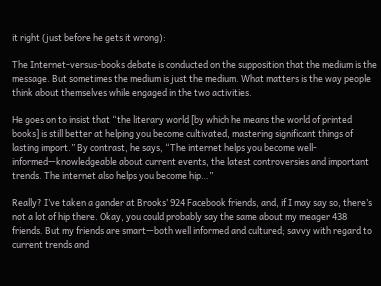it right (just before he gets it wrong):

The Internet-versus-books debate is conducted on the supposition that the medium is the message. But sometimes the medium is just the medium. What matters is the way people think about themselves while engaged in the two activities.

He goes on to insist that “the literary world [by which he means the world of printed books] is still better at helping you become cultivated, mastering significant things of lasting import.” By contrast, he says, “The internet helps you become well-informed—knowledgeable about current events, the latest controversies and important trends. The internet also helps you become hip…”

Really? I’ve taken a gander at Brooks’ 924 Facebook friends, and, if I may say so, there’s not a lot of hip there. Okay, you could probably say the same about my meager 438 friends. But my friends are smart—both well informed and cultured; savvy with regard to current trends and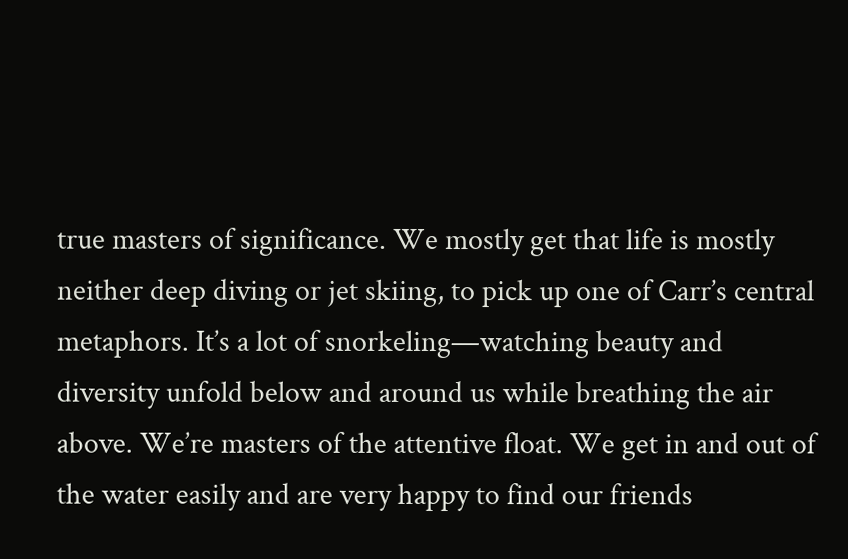true masters of significance. We mostly get that life is mostly neither deep diving or jet skiing, to pick up one of Carr’s central metaphors. It’s a lot of snorkeling—watching beauty and diversity unfold below and around us while breathing the air above. We’re masters of the attentive float. We get in and out of the water easily and are very happy to find our friends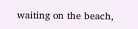waiting on the beach,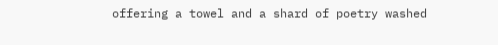offering a towel and a shard of poetry washed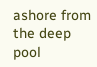ashore from the deep pool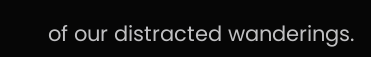of our distracted wanderings.